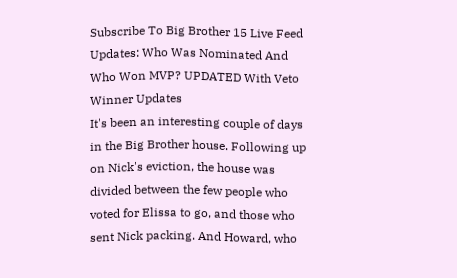Subscribe To Big Brother 15 Live Feed Updates: Who Was Nominated And Who Won MVP? UPDATED With Veto Winner Updates
It's been an interesting couple of days in the Big Brother house. Following up on Nick's eviction, the house was divided between the few people who voted for Elissa to go, and those who sent Nick packing. And Howard, who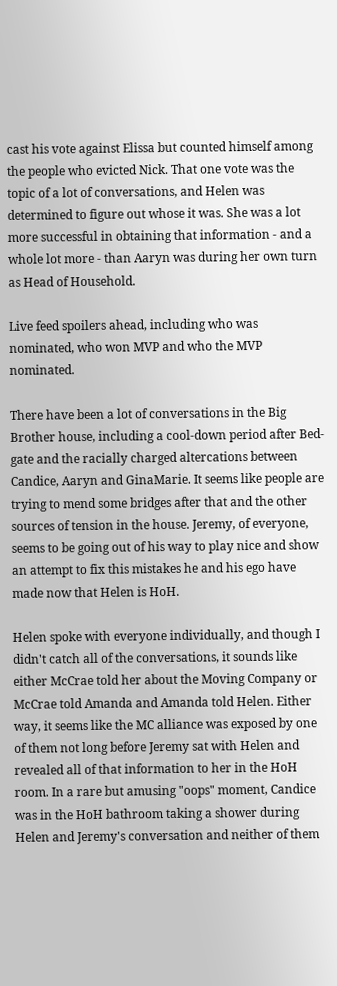cast his vote against Elissa but counted himself among the people who evicted Nick. That one vote was the topic of a lot of conversations, and Helen was determined to figure out whose it was. She was a lot more successful in obtaining that information - and a whole lot more - than Aaryn was during her own turn as Head of Household.

Live feed spoilers ahead, including who was nominated, who won MVP and who the MVP nominated.

There have been a lot of conversations in the Big Brother house, including a cool-down period after Bed-gate and the racially charged altercations between Candice, Aaryn and GinaMarie. It seems like people are trying to mend some bridges after that and the other sources of tension in the house. Jeremy, of everyone, seems to be going out of his way to play nice and show an attempt to fix this mistakes he and his ego have made now that Helen is HoH.

Helen spoke with everyone individually, and though I didn't catch all of the conversations, it sounds like either McCrae told her about the Moving Company or McCrae told Amanda and Amanda told Helen. Either way, it seems like the MC alliance was exposed by one of them not long before Jeremy sat with Helen and revealed all of that information to her in the HoH room. In a rare but amusing "oops" moment, Candice was in the HoH bathroom taking a shower during Helen and Jeremy's conversation and neither of them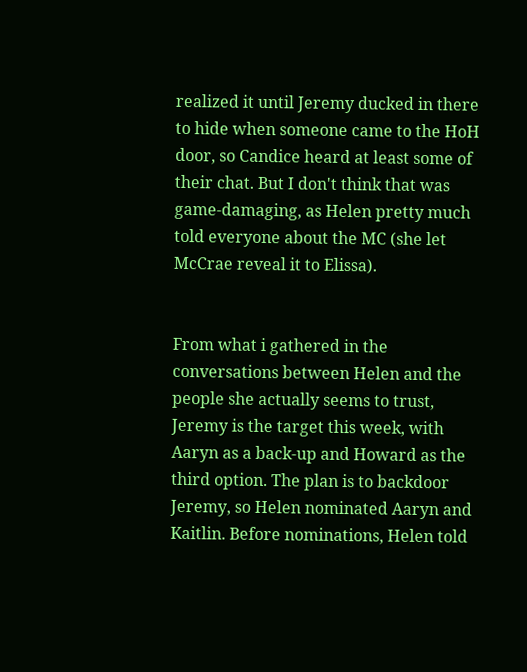realized it until Jeremy ducked in there to hide when someone came to the HoH door, so Candice heard at least some of their chat. But I don't think that was game-damaging, as Helen pretty much told everyone about the MC (she let McCrae reveal it to Elissa).


From what i gathered in the conversations between Helen and the people she actually seems to trust, Jeremy is the target this week, with Aaryn as a back-up and Howard as the third option. The plan is to backdoor Jeremy, so Helen nominated Aaryn and Kaitlin. Before nominations, Helen told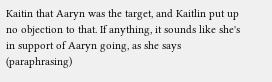Kaitin that Aaryn was the target, and Kaitlin put up no objection to that. If anything, it sounds like she's in support of Aaryn going, as she says (paraphrasing)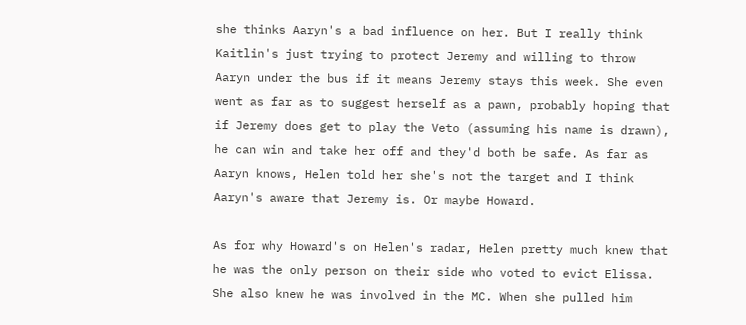she thinks Aaryn's a bad influence on her. But I really think Kaitlin's just trying to protect Jeremy and willing to throw Aaryn under the bus if it means Jeremy stays this week. She even went as far as to suggest herself as a pawn, probably hoping that if Jeremy does get to play the Veto (assuming his name is drawn), he can win and take her off and they'd both be safe. As far as Aaryn knows, Helen told her she's not the target and I think Aaryn's aware that Jeremy is. Or maybe Howard.

As for why Howard's on Helen's radar, Helen pretty much knew that he was the only person on their side who voted to evict Elissa. She also knew he was involved in the MC. When she pulled him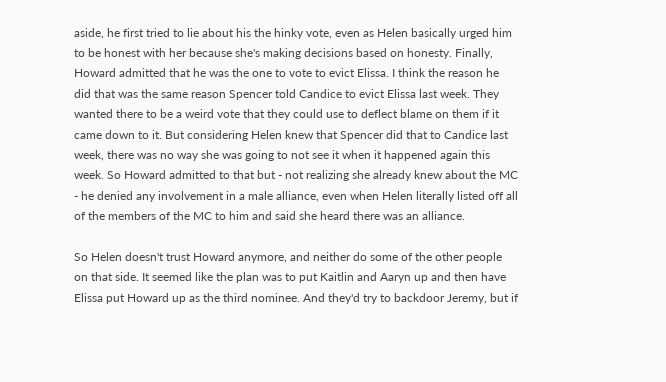aside, he first tried to lie about his the hinky vote, even as Helen basically urged him to be honest with her because she's making decisions based on honesty. Finally, Howard admitted that he was the one to vote to evict Elissa. I think the reason he did that was the same reason Spencer told Candice to evict Elissa last week. They wanted there to be a weird vote that they could use to deflect blame on them if it came down to it. But considering Helen knew that Spencer did that to Candice last week, there was no way she was going to not see it when it happened again this week. So Howard admitted to that but - not realizing she already knew about the MC - he denied any involvement in a male alliance, even when Helen literally listed off all of the members of the MC to him and said she heard there was an alliance.

So Helen doesn't trust Howard anymore, and neither do some of the other people on that side. It seemed like the plan was to put Kaitlin and Aaryn up and then have Elissa put Howard up as the third nominee. And they'd try to backdoor Jeremy, but if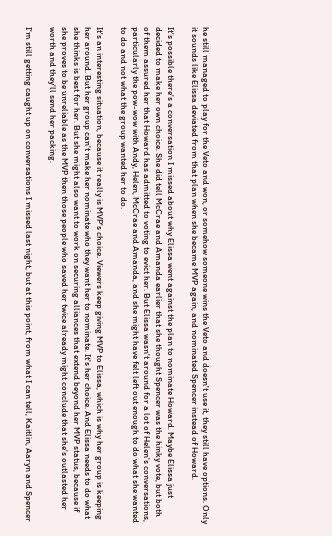he still managed to play for the Veto and won, or somehow someone wins the Veto and doesn't use it, they still have options. Only it sounds like Elissa deviated from that plan when she became MVP again, and nominated Spencer instead of Howard.

It's possible there's a conversation I missed about why Elissa went against the plan to nominate Howard. Maybe Elissa just decided to make her own choice. She did tell McCrae and Amanda earlier that she thought Spencer was the hinky vote, but both of them assured her that Howard has admitted to voting to evict her. But Elissa wasn't around for a lot of Helen's conversations, particularly the pow-wow with Andy, Helen, McCrae and Amanda, and she might have felt left out enough to do what she wanted to do and not what the group wanted her to do.

It's an interesting situation, because it really is MVP's choice. Viewers keep giving MVP to Elissa, which is why her group is keeping her around. But her group can't make her nominate who they want her to nominate. It's her choice. And Elissa needs to do what she thinks is best for her. But she might also want to work on securing alliances that extend beyond her MVP status, because if she proves to be unreliable as the MVP then those people who saved her twice already might conclude that she's outlasted her worth and they'll send her packing.

I'm still getting caught up on conversations I missed last night, but at this point, from what I can tell, Kaitlin, Aaryn and Spencer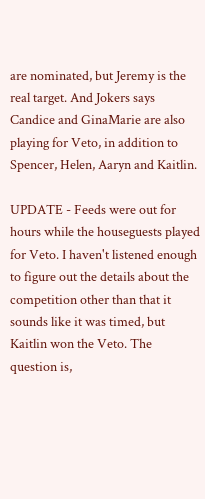are nominated, but Jeremy is the real target. And Jokers says Candice and GinaMarie are also playing for Veto, in addition to Spencer, Helen, Aaryn and Kaitlin.

UPDATE - Feeds were out for hours while the houseguests played for Veto. I haven't listened enough to figure out the details about the competition other than that it sounds like it was timed, but Kaitlin won the Veto. The question is,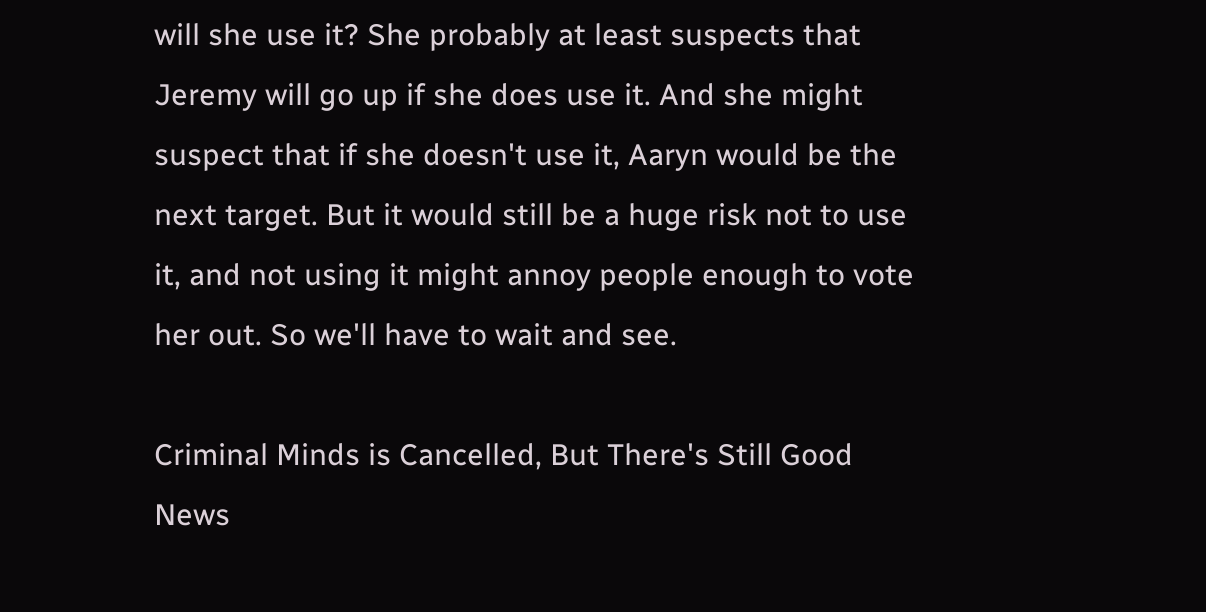will she use it? She probably at least suspects that Jeremy will go up if she does use it. And she might suspect that if she doesn't use it, Aaryn would be the next target. But it would still be a huge risk not to use it, and not using it might annoy people enough to vote her out. So we'll have to wait and see.

Criminal Minds is Cancelled, But There's Still Good News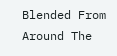Blended From Around The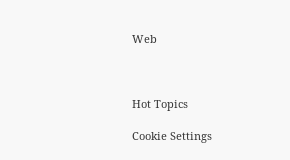Web



Hot Topics

Cookie Settings